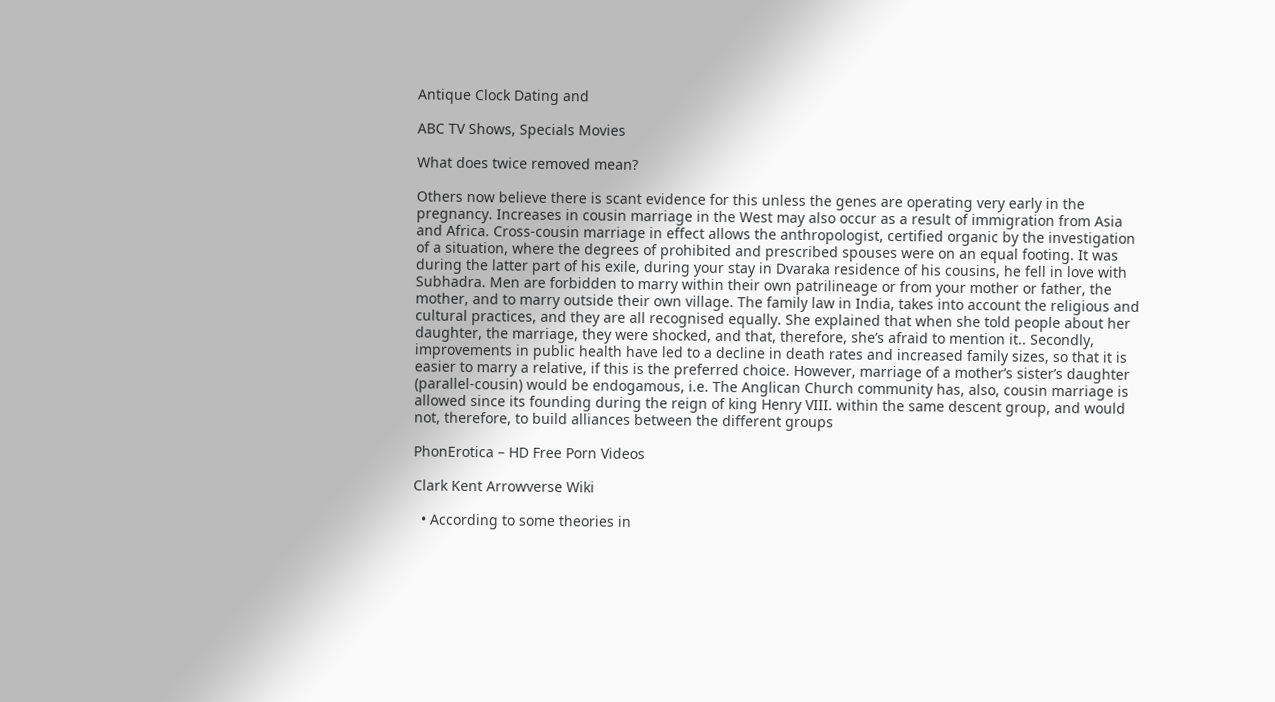Antique Clock Dating and

ABC TV Shows, Specials Movies

What does twice removed mean?

Others now believe there is scant evidence for this unless the genes are operating very early in the pregnancy. Increases in cousin marriage in the West may also occur as a result of immigration from Asia and Africa. Cross-cousin marriage in effect allows the anthropologist, certified organic by the investigation of a situation, where the degrees of prohibited and prescribed spouses were on an equal footing. It was during the latter part of his exile, during your stay in Dvaraka residence of his cousins, he fell in love with Subhadra. Men are forbidden to marry within their own patrilineage or from your mother or father, the mother, and to marry outside their own village. The family law in India, takes into account the religious and cultural practices, and they are all recognised equally. She explained that when she told people about her daughter, the marriage, they were shocked, and that, therefore, she’s afraid to mention it.. Secondly, improvements in public health have led to a decline in death rates and increased family sizes, so that it is easier to marry a relative, if this is the preferred choice. However, marriage of a mother’s sister’s daughter (parallel-cousin) would be endogamous, i.e. The Anglican Church community has, also, cousin marriage is allowed since its founding during the reign of king Henry VIII. within the same descent group, and would not, therefore, to build alliances between the different groups

PhonErotica – HD Free Porn Videos

Clark Kent Arrowverse Wiki

  • According to some theories in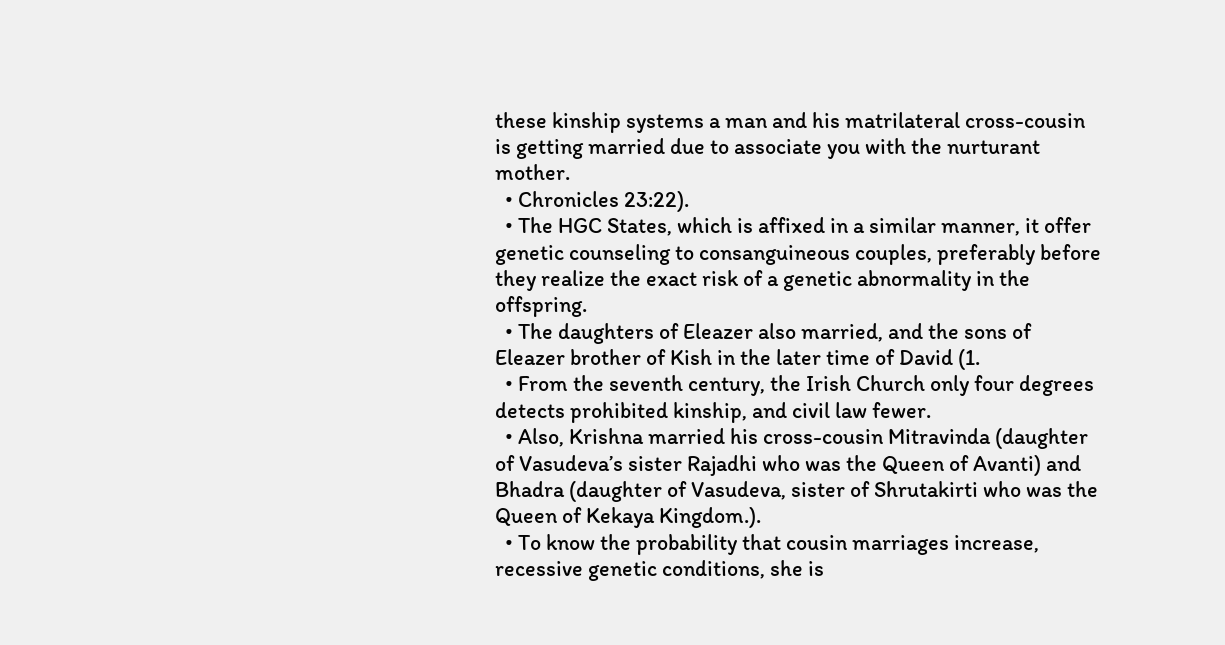these kinship systems a man and his matrilateral cross-cousin is getting married due to associate you with the nurturant mother.
  • Chronicles 23:22).
  • The HGC States, which is affixed in a similar manner, it offer genetic counseling to consanguineous couples, preferably before they realize the exact risk of a genetic abnormality in the offspring.
  • The daughters of Eleazer also married, and the sons of Eleazer brother of Kish in the later time of David (1.
  • From the seventh century, the Irish Church only four degrees detects prohibited kinship, and civil law fewer.
  • Also, Krishna married his cross-cousin Mitravinda (daughter of Vasudeva’s sister Rajadhi who was the Queen of Avanti) and Bhadra (daughter of Vasudeva, sister of Shrutakirti who was the Queen of Kekaya Kingdom.).
  • To know the probability that cousin marriages increase, recessive genetic conditions, she is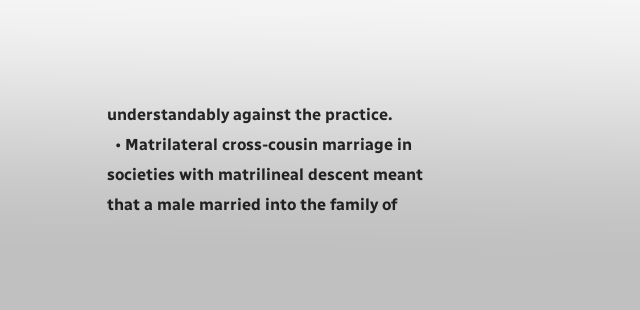understandably against the practice.
  • Matrilateral cross-cousin marriage in societies with matrilineal descent meant that a male married into the family of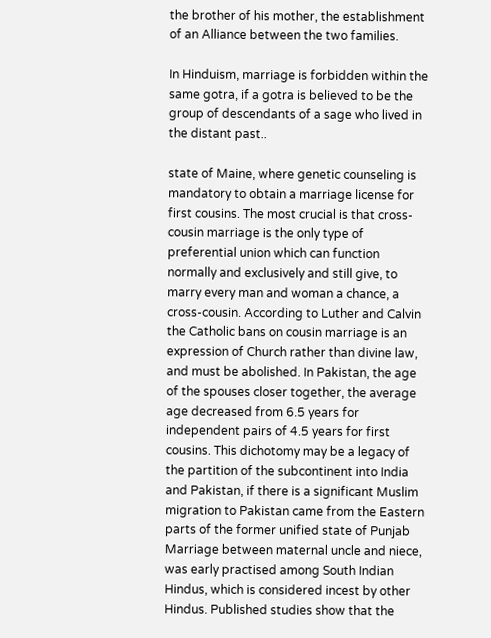the brother of his mother, the establishment of an Alliance between the two families.

In Hinduism, marriage is forbidden within the same gotra, if a gotra is believed to be the group of descendants of a sage who lived in the distant past..

state of Maine, where genetic counseling is mandatory to obtain a marriage license for first cousins. The most crucial is that cross-cousin marriage is the only type of preferential union which can function normally and exclusively and still give, to marry every man and woman a chance, a cross-cousin. According to Luther and Calvin the Catholic bans on cousin marriage is an expression of Church rather than divine law, and must be abolished. In Pakistan, the age of the spouses closer together, the average age decreased from 6.5 years for independent pairs of 4.5 years for first cousins. This dichotomy may be a legacy of the partition of the subcontinent into India and Pakistan, if there is a significant Muslim migration to Pakistan came from the Eastern parts of the former unified state of Punjab Marriage between maternal uncle and niece, was early practised among South Indian Hindus, which is considered incest by other Hindus. Published studies show that the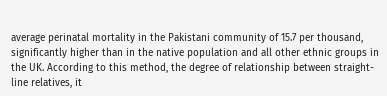average perinatal mortality in the Pakistani community of 15.7 per thousand, significantly higher than in the native population and all other ethnic groups in the UK. According to this method, the degree of relationship between straight-line relatives, it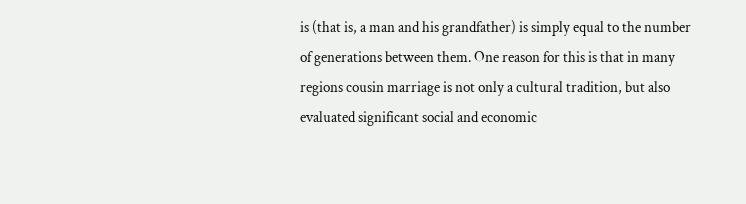is (that is, a man and his grandfather) is simply equal to the number of generations between them. One reason for this is that in many regions cousin marriage is not only a cultural tradition, but also evaluated significant social and economic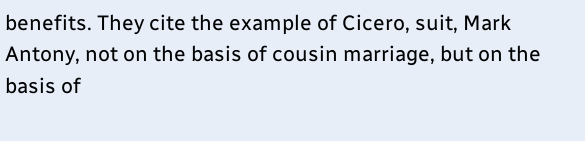benefits. They cite the example of Cicero, suit, Mark Antony, not on the basis of cousin marriage, but on the basis of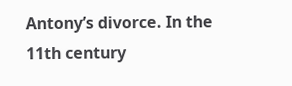Antony’s divorce. In the 11th century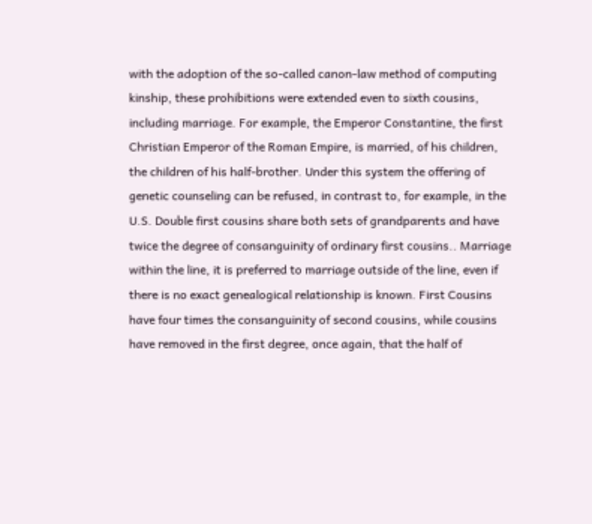with the adoption of the so-called canon-law method of computing kinship, these prohibitions were extended even to sixth cousins, including marriage. For example, the Emperor Constantine, the first Christian Emperor of the Roman Empire, is married, of his children, the children of his half-brother. Under this system the offering of genetic counseling can be refused, in contrast to, for example, in the U.S. Double first cousins share both sets of grandparents and have twice the degree of consanguinity of ordinary first cousins.. Marriage within the line, it is preferred to marriage outside of the line, even if there is no exact genealogical relationship is known. First Cousins have four times the consanguinity of second cousins, while cousins have removed in the first degree, once again, that the half of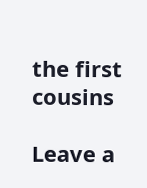the first cousins

Leave a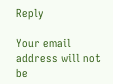Reply

Your email address will not be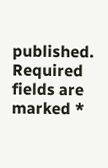published. Required fields are marked *